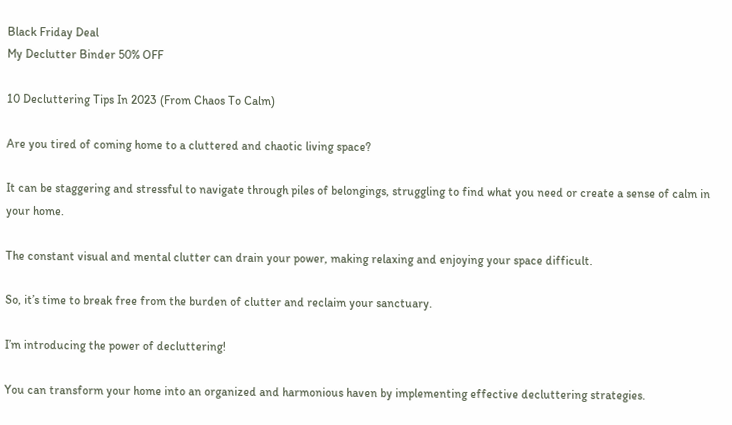Black Friday Deal
My Declutter Binder 50% OFF

10 Decluttering Tips In 2023 (From Chaos To Calm)

Are you tired of coming home to a cluttered and chaotic living space?

It can be staggering and stressful to navigate through piles of belongings, struggling to find what you need or create a sense of calm in your home.

The constant visual and mental clutter can drain your power, making relaxing and enjoying your space difficult.

So, it’s time to break free from the burden of clutter and reclaim your sanctuary.

I’m introducing the power of decluttering!

You can transform your home into an organized and harmonious haven by implementing effective decluttering strategies.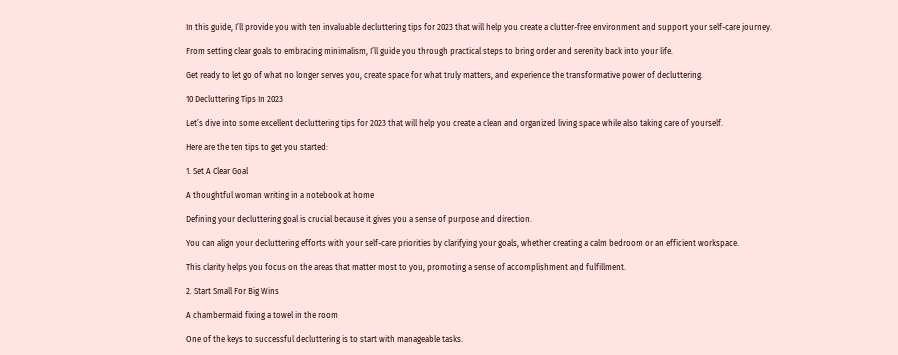In this guide, I’ll provide you with ten invaluable decluttering tips for 2023 that will help you create a clutter-free environment and support your self-care journey.

From setting clear goals to embracing minimalism, I’ll guide you through practical steps to bring order and serenity back into your life.

Get ready to let go of what no longer serves you, create space for what truly matters, and experience the transformative power of decluttering.

10 Decluttering Tips In 2023

Let’s dive into some excellent decluttering tips for 2023 that will help you create a clean and organized living space while also taking care of yourself.

Here are the ten tips to get you started:

1. Set A Clear Goal

A thoughtful woman writing in a notebook at home

Defining your decluttering goal is crucial because it gives you a sense of purpose and direction.

You can align your decluttering efforts with your self-care priorities by clarifying your goals, whether creating a calm bedroom or an efficient workspace.

This clarity helps you focus on the areas that matter most to you, promoting a sense of accomplishment and fulfillment.

2. Start Small For Big Wins

A chambermaid fixing a towel in the room

One of the keys to successful decluttering is to start with manageable tasks.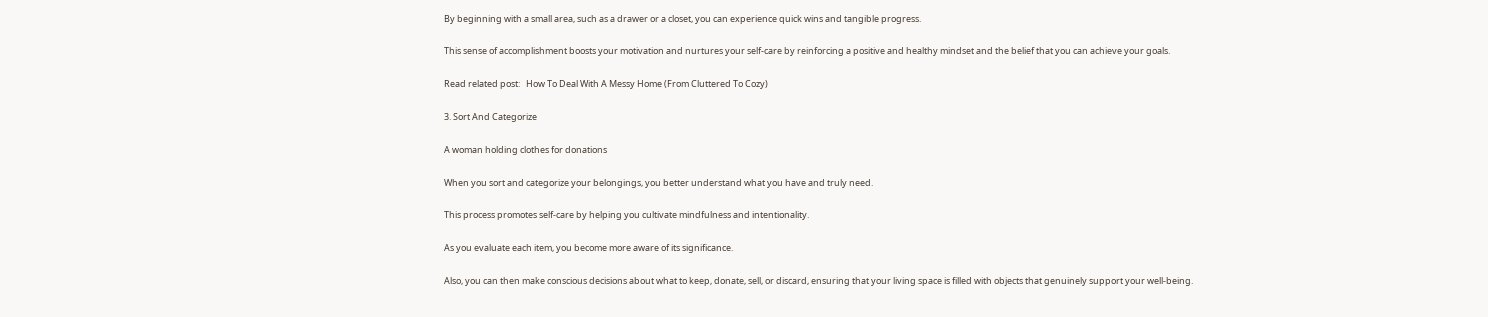By beginning with a small area, such as a drawer or a closet, you can experience quick wins and tangible progress.

This sense of accomplishment boosts your motivation and nurtures your self-care by reinforcing a positive and healthy mindset and the belief that you can achieve your goals.

Read related post:   How To Deal With A Messy Home (From Cluttered To Cozy)

3. Sort And Categorize

A woman holding clothes for donations

When you sort and categorize your belongings, you better understand what you have and truly need.

This process promotes self-care by helping you cultivate mindfulness and intentionality.

As you evaluate each item, you become more aware of its significance.

Also, you can then make conscious decisions about what to keep, donate, sell, or discard, ensuring that your living space is filled with objects that genuinely support your well-being.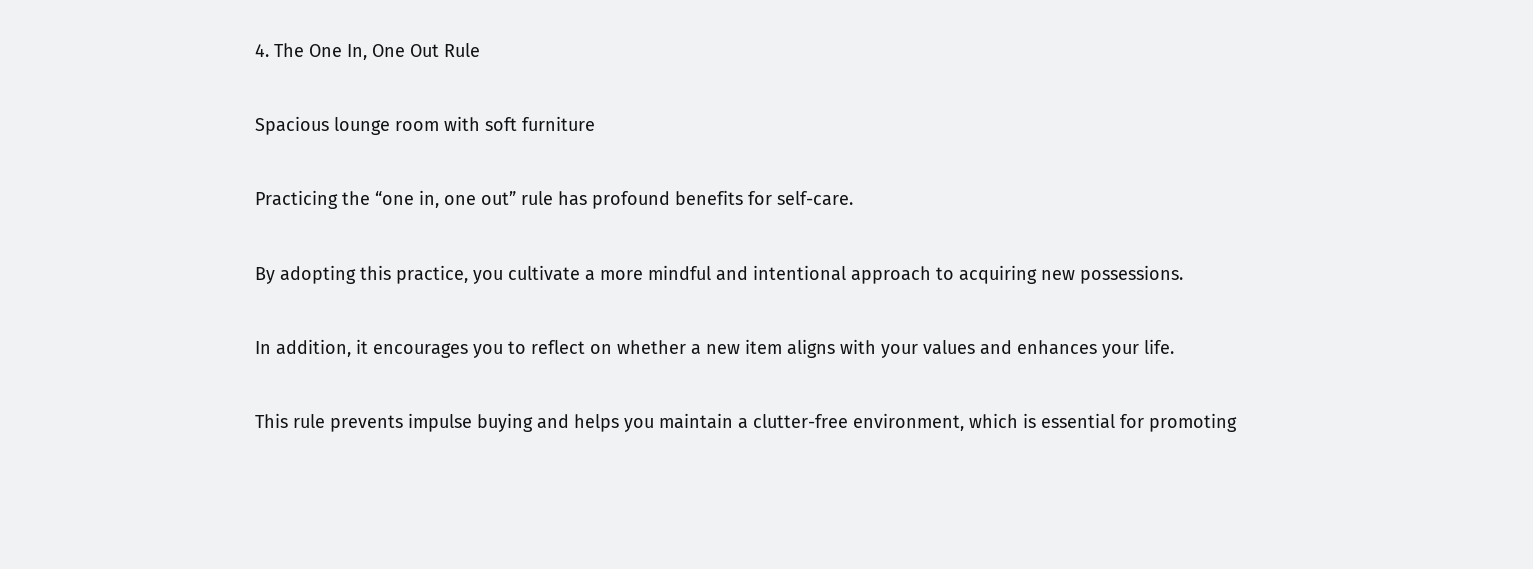4. The One In, One Out Rule

Spacious lounge room with soft furniture

Practicing the “one in, one out” rule has profound benefits for self-care.

By adopting this practice, you cultivate a more mindful and intentional approach to acquiring new possessions.

In addition, it encourages you to reflect on whether a new item aligns with your values and enhances your life.

This rule prevents impulse buying and helps you maintain a clutter-free environment, which is essential for promoting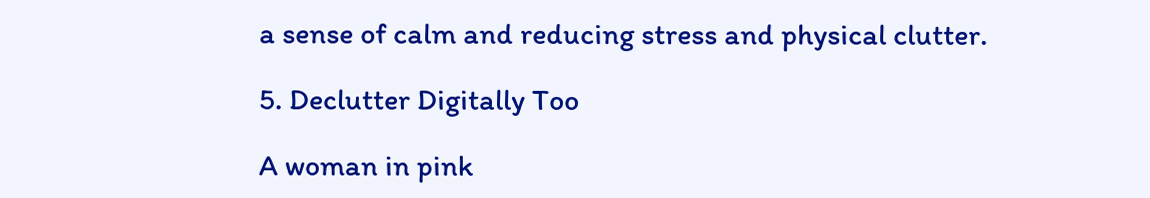a sense of calm and reducing stress and physical clutter.

5. Declutter Digitally Too

A woman in pink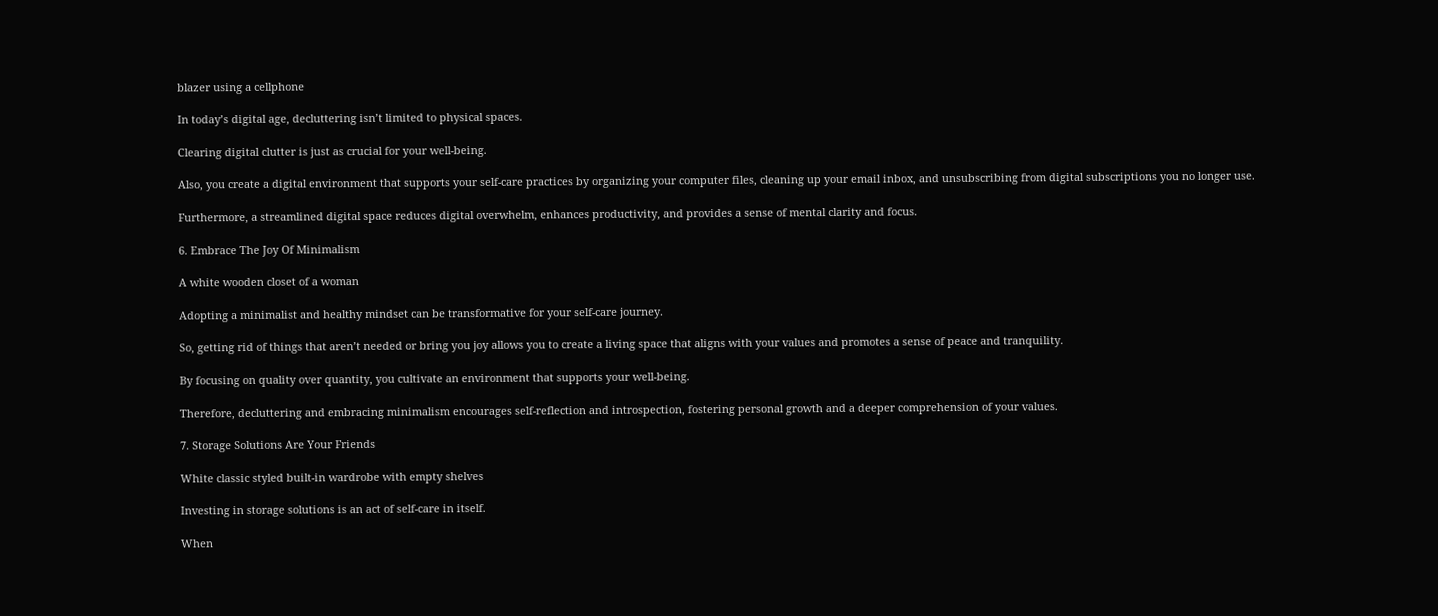blazer using a cellphone

In today’s digital age, decluttering isn’t limited to physical spaces.

Clearing digital clutter is just as crucial for your well-being.

Also, you create a digital environment that supports your self-care practices by organizing your computer files, cleaning up your email inbox, and unsubscribing from digital subscriptions you no longer use.

Furthermore, a streamlined digital space reduces digital overwhelm, enhances productivity, and provides a sense of mental clarity and focus.

6. Embrace The Joy Of Minimalism

A white wooden closet of a woman

Adopting a minimalist and healthy mindset can be transformative for your self-care journey.

So, getting rid of things that aren’t needed or bring you joy allows you to create a living space that aligns with your values and promotes a sense of peace and tranquility.

By focusing on quality over quantity, you cultivate an environment that supports your well-being.

Therefore, decluttering and embracing minimalism encourages self-reflection and introspection, fostering personal growth and a deeper comprehension of your values.

7. Storage Solutions Are Your Friends

White classic styled built-in wardrobe with empty shelves

Investing in storage solutions is an act of self-care in itself.

When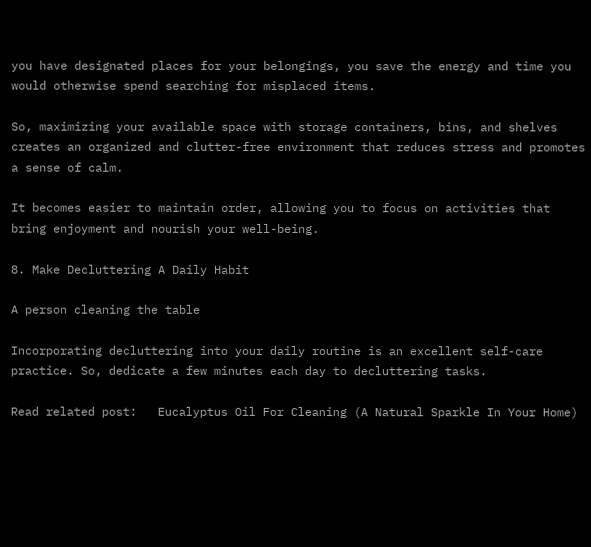you have designated places for your belongings, you save the energy and time you would otherwise spend searching for misplaced items.

So, maximizing your available space with storage containers, bins, and shelves creates an organized and clutter-free environment that reduces stress and promotes a sense of calm.

It becomes easier to maintain order, allowing you to focus on activities that bring enjoyment and nourish your well-being.

8. Make Decluttering A Daily Habit

A person cleaning the table

Incorporating decluttering into your daily routine is an excellent self-care practice. So, dedicate a few minutes each day to decluttering tasks.

Read related post:   Eucalyptus Oil For Cleaning (A Natural Sparkle In Your Home)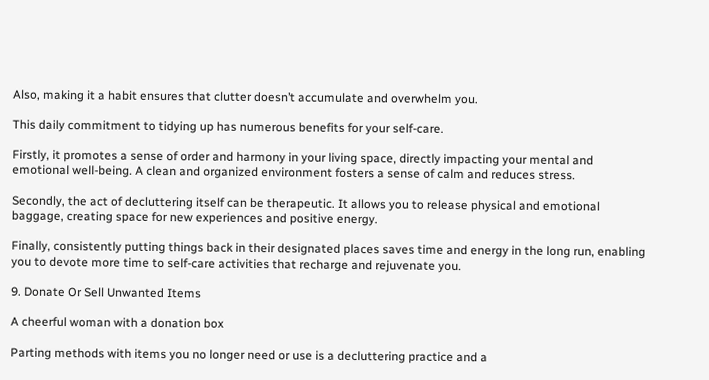Also, making it a habit ensures that clutter doesn’t accumulate and overwhelm you.

This daily commitment to tidying up has numerous benefits for your self-care.

Firstly, it promotes a sense of order and harmony in your living space, directly impacting your mental and emotional well-being. A clean and organized environment fosters a sense of calm and reduces stress.

Secondly, the act of decluttering itself can be therapeutic. It allows you to release physical and emotional baggage, creating space for new experiences and positive energy.

Finally, consistently putting things back in their designated places saves time and energy in the long run, enabling you to devote more time to self-care activities that recharge and rejuvenate you.

9. Donate Or Sell Unwanted Items

A cheerful woman with a donation box

Parting methods with items you no longer need or use is a decluttering practice and a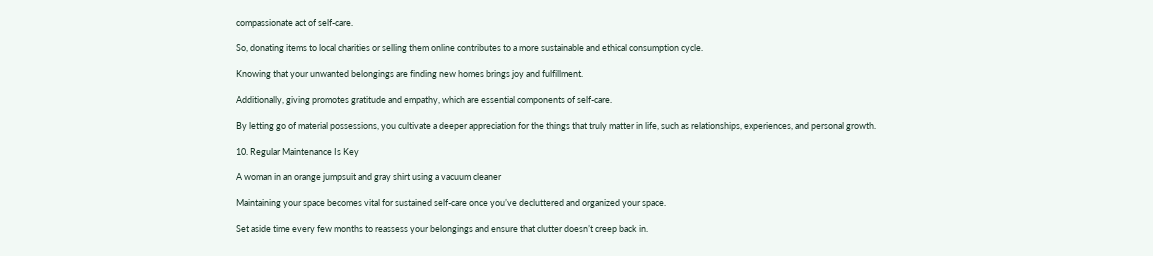compassionate act of self-care.

So, donating items to local charities or selling them online contributes to a more sustainable and ethical consumption cycle.

Knowing that your unwanted belongings are finding new homes brings joy and fulfillment.

Additionally, giving promotes gratitude and empathy, which are essential components of self-care.

By letting go of material possessions, you cultivate a deeper appreciation for the things that truly matter in life, such as relationships, experiences, and personal growth.

10. Regular Maintenance Is Key

A woman in an orange jumpsuit and gray shirt using a vacuum cleaner

Maintaining your space becomes vital for sustained self-care once you’ve decluttered and organized your space.

Set aside time every few months to reassess your belongings and ensure that clutter doesn’t creep back in.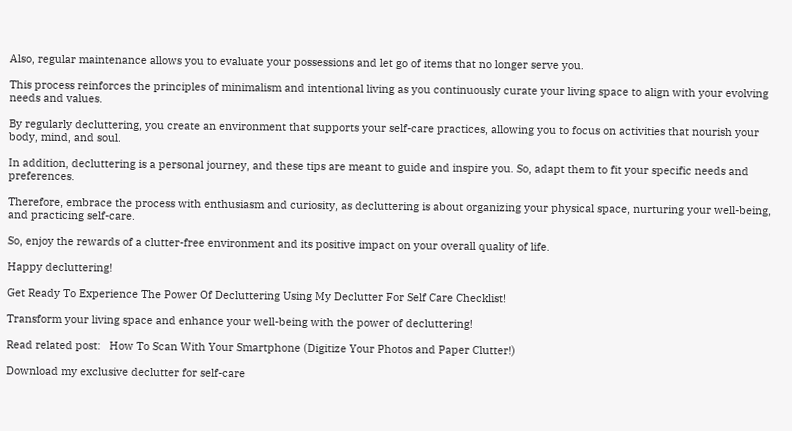Also, regular maintenance allows you to evaluate your possessions and let go of items that no longer serve you.

This process reinforces the principles of minimalism and intentional living as you continuously curate your living space to align with your evolving needs and values.

By regularly decluttering, you create an environment that supports your self-care practices, allowing you to focus on activities that nourish your body, mind, and soul.

In addition, decluttering is a personal journey, and these tips are meant to guide and inspire you. So, adapt them to fit your specific needs and preferences.

Therefore, embrace the process with enthusiasm and curiosity, as decluttering is about organizing your physical space, nurturing your well-being, and practicing self-care.

So, enjoy the rewards of a clutter-free environment and its positive impact on your overall quality of life.

Happy decluttering!

Get Ready To Experience The Power Of Decluttering Using My Declutter For Self Care Checklist!

Transform your living space and enhance your well-being with the power of decluttering!

Read related post:   How To Scan With Your Smartphone (Digitize Your Photos and Paper Clutter!)

Download my exclusive declutter for self-care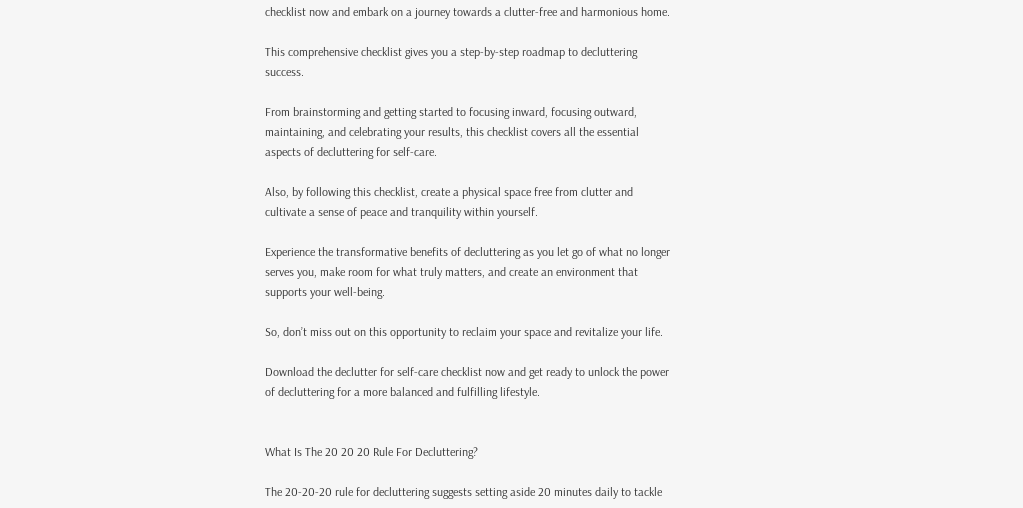checklist now and embark on a journey towards a clutter-free and harmonious home.

This comprehensive checklist gives you a step-by-step roadmap to decluttering success.

From brainstorming and getting started to focusing inward, focusing outward, maintaining, and celebrating your results, this checklist covers all the essential aspects of decluttering for self-care.

Also, by following this checklist, create a physical space free from clutter and cultivate a sense of peace and tranquility within yourself.

Experience the transformative benefits of decluttering as you let go of what no longer serves you, make room for what truly matters, and create an environment that supports your well-being.

So, don’t miss out on this opportunity to reclaim your space and revitalize your life.

Download the declutter for self-care checklist now and get ready to unlock the power of decluttering for a more balanced and fulfilling lifestyle.


What Is The 20 20 20 Rule For Decluttering?

The 20-20-20 rule for decluttering suggests setting aside 20 minutes daily to tackle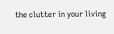the clutter in your living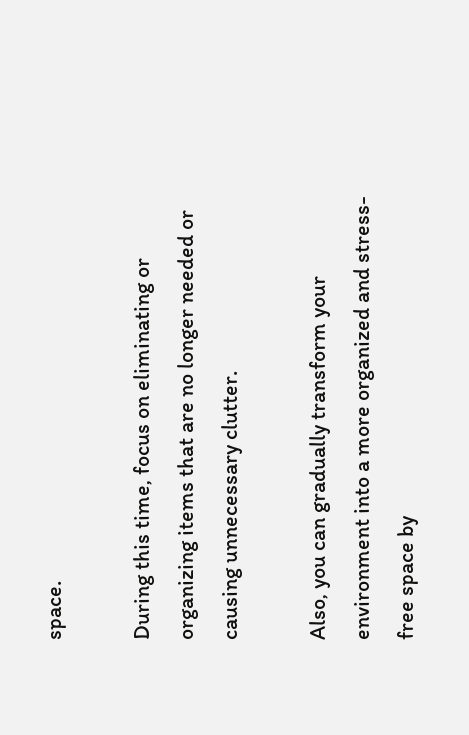space.

During this time, focus on eliminating or organizing items that are no longer needed or causing unnecessary clutter.

Also, you can gradually transform your environment into a more organized and stress-free space by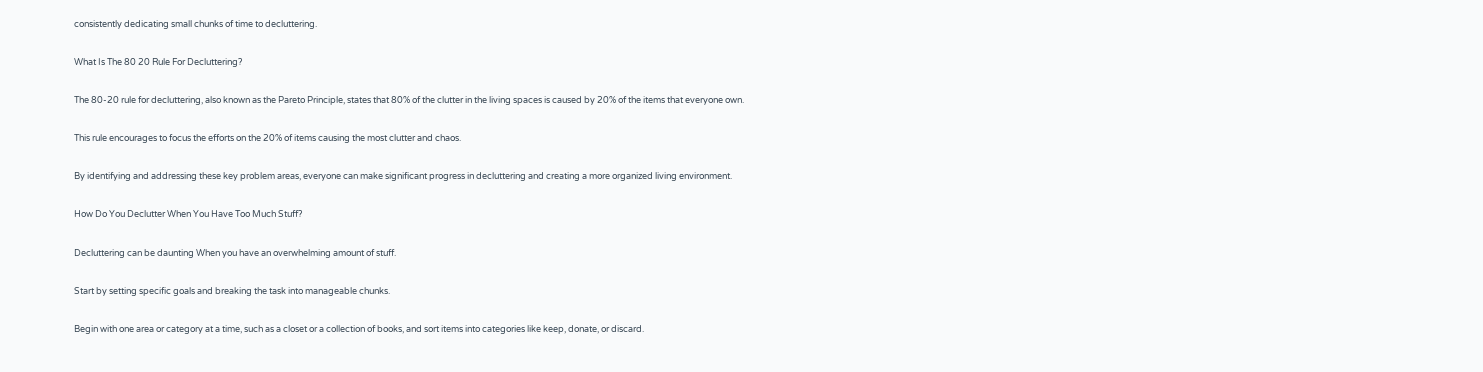consistently dedicating small chunks of time to decluttering.

What Is The 80 20 Rule For Decluttering?

The 80-20 rule for decluttering, also known as the Pareto Principle, states that 80% of the clutter in the living spaces is caused by 20% of the items that everyone own.

This rule encourages to focus the efforts on the 20% of items causing the most clutter and chaos.

By identifying and addressing these key problem areas, everyone can make significant progress in decluttering and creating a more organized living environment.

How Do You Declutter When You Have Too Much Stuff?

Decluttering can be daunting When you have an overwhelming amount of stuff.

Start by setting specific goals and breaking the task into manageable chunks.

Begin with one area or category at a time, such as a closet or a collection of books, and sort items into categories like keep, donate, or discard.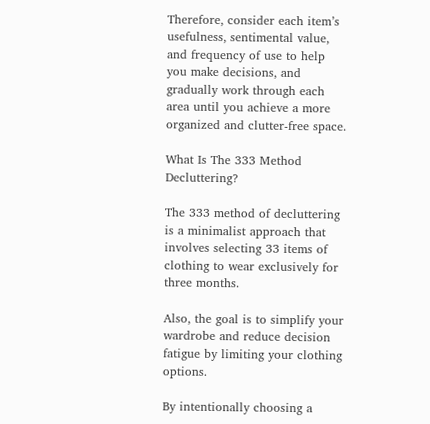Therefore, consider each item’s usefulness, sentimental value, and frequency of use to help you make decisions, and gradually work through each area until you achieve a more organized and clutter-free space.

What Is The 333 Method Decluttering?

The 333 method of decluttering is a minimalist approach that involves selecting 33 items of clothing to wear exclusively for three months.

Also, the goal is to simplify your wardrobe and reduce decision fatigue by limiting your clothing options.

By intentionally choosing a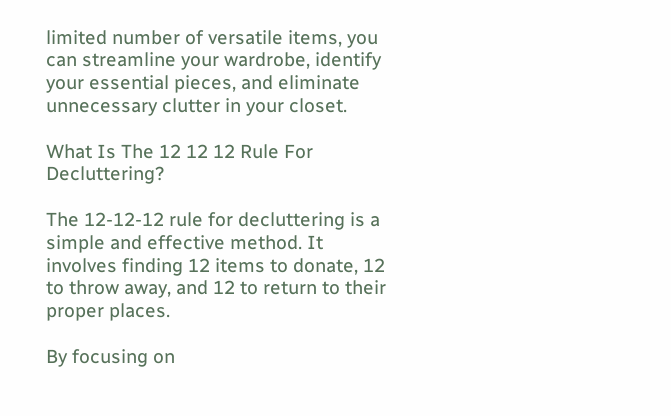limited number of versatile items, you can streamline your wardrobe, identify your essential pieces, and eliminate unnecessary clutter in your closet.

What Is The 12 12 12 Rule For Decluttering?

The 12-12-12 rule for decluttering is a simple and effective method. It involves finding 12 items to donate, 12 to throw away, and 12 to return to their proper places.

By focusing on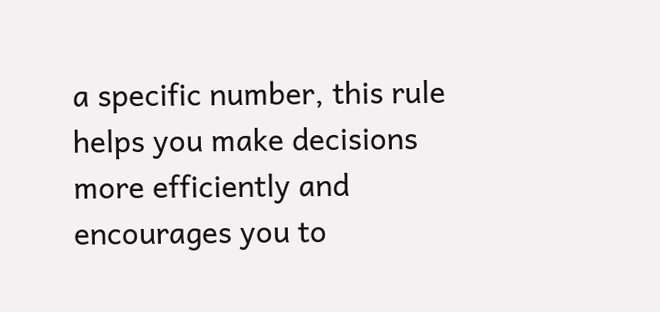a specific number, this rule helps you make decisions more efficiently and encourages you to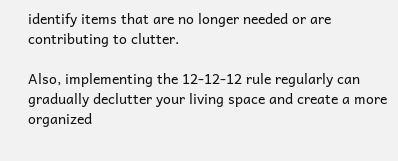identify items that are no longer needed or are contributing to clutter.

Also, implementing the 12-12-12 rule regularly can gradually declutter your living space and create a more organized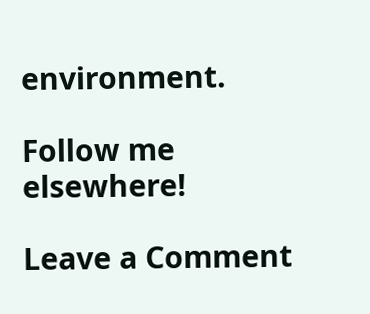environment.

Follow me elsewhere!

Leave a Comment